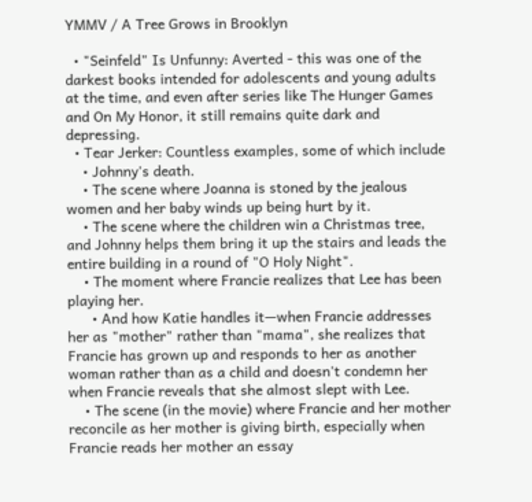YMMV / A Tree Grows in Brooklyn

  • "Seinfeld" Is Unfunny: Averted - this was one of the darkest books intended for adolescents and young adults at the time, and even after series like The Hunger Games and On My Honor, it still remains quite dark and depressing.
  • Tear Jerker: Countless examples, some of which include
    • Johnny's death.
    • The scene where Joanna is stoned by the jealous women and her baby winds up being hurt by it.
    • The scene where the children win a Christmas tree, and Johnny helps them bring it up the stairs and leads the entire building in a round of "O Holy Night".
    • The moment where Francie realizes that Lee has been playing her.
      • And how Katie handles it—when Francie addresses her as "mother" rather than "mama", she realizes that Francie has grown up and responds to her as another woman rather than as a child and doesn't condemn her when Francie reveals that she almost slept with Lee.
    • The scene (in the movie) where Francie and her mother reconcile as her mother is giving birth, especially when Francie reads her mother an essay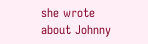she wrote about Johnny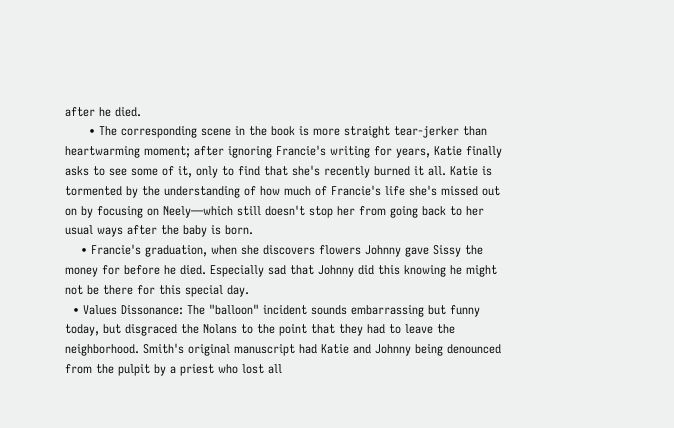after he died.
      • The corresponding scene in the book is more straight tear-jerker than heartwarming moment; after ignoring Francie's writing for years, Katie finally asks to see some of it, only to find that she's recently burned it all. Katie is tormented by the understanding of how much of Francie's life she's missed out on by focusing on Neely—which still doesn't stop her from going back to her usual ways after the baby is born.
    • Francie's graduation, when she discovers flowers Johnny gave Sissy the money for before he died. Especially sad that Johnny did this knowing he might not be there for this special day.
  • Values Dissonance: The "balloon" incident sounds embarrassing but funny today, but disgraced the Nolans to the point that they had to leave the neighborhood. Smith's original manuscript had Katie and Johnny being denounced from the pulpit by a priest who lost all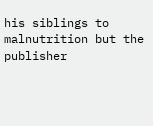his siblings to malnutrition but the publisher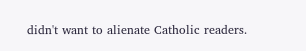didn't want to alienate Catholic readers.